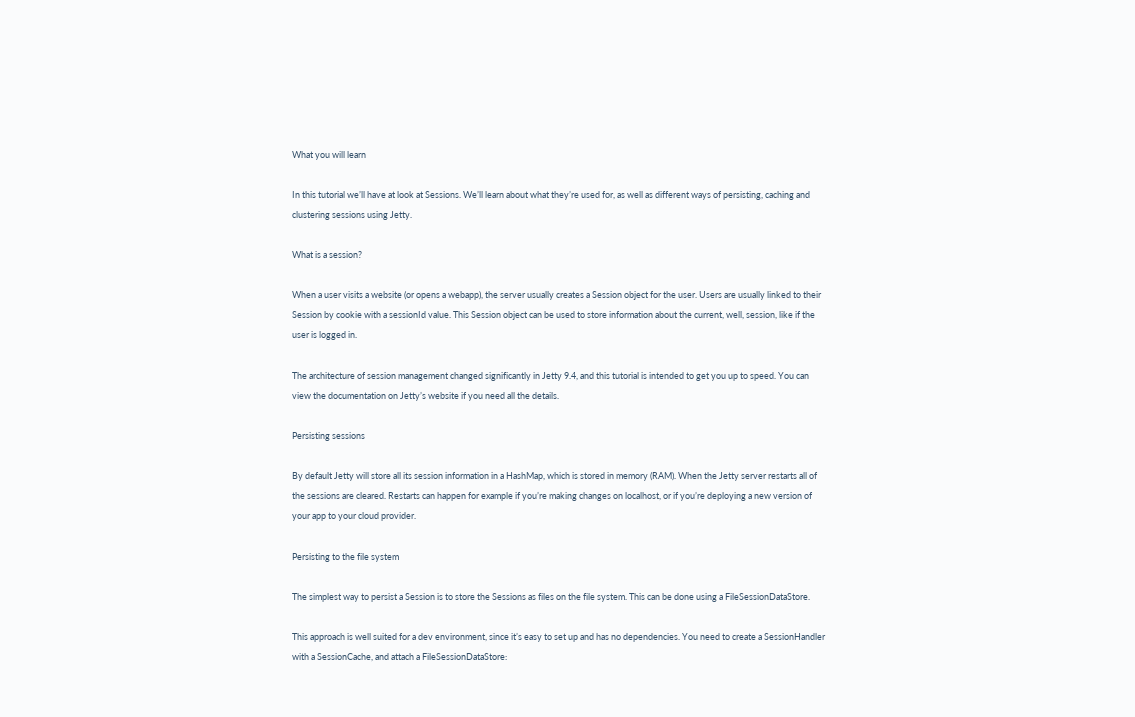What you will learn

In this tutorial we’ll have at look at Sessions. We’ll learn about what they’re used for, as well as different ways of persisting, caching and clustering sessions using Jetty.

What is a session?

When a user visits a website (or opens a webapp), the server usually creates a Session object for the user. Users are usually linked to their Session by cookie with a sessionId value. This Session object can be used to store information about the current, well, session, like if the user is logged in.

The architecture of session management changed significantly in Jetty 9.4, and this tutorial is intended to get you up to speed. You can view the documentation on Jetty’s website if you need all the details.

Persisting sessions

By default Jetty will store all its session information in a HashMap, which is stored in memory (RAM). When the Jetty server restarts all of the sessions are cleared. Restarts can happen for example if you’re making changes on localhost, or if you’re deploying a new version of your app to your cloud provider.

Persisting to the file system

The simplest way to persist a Session is to store the Sessions as files on the file system. This can be done using a FileSessionDataStore.

This approach is well suited for a dev environment, since it’s easy to set up and has no dependencies. You need to create a SessionHandler with a SessionCache, and attach a FileSessionDataStore: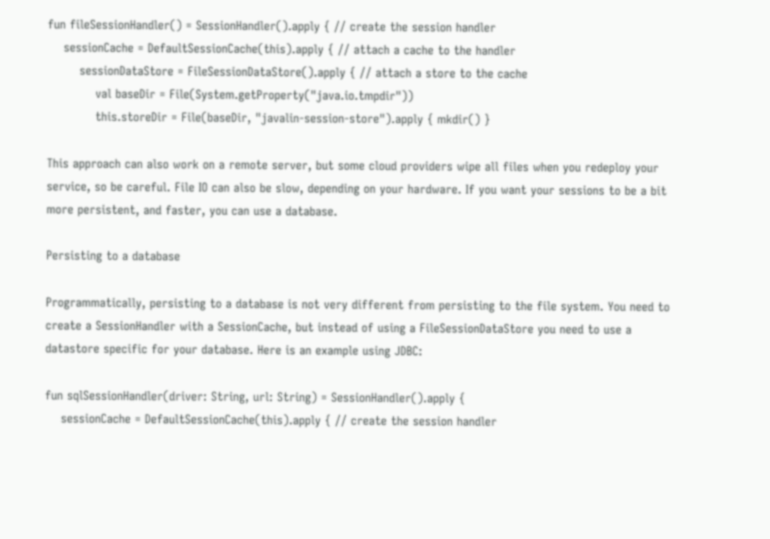fun fileSessionHandler() = SessionHandler().apply { // create the session handler
    sessionCache = DefaultSessionCache(this).apply { // attach a cache to the handler
        sessionDataStore = FileSessionDataStore().apply { // attach a store to the cache
            val baseDir = File(System.getProperty("java.io.tmpdir"))
            this.storeDir = File(baseDir, "javalin-session-store").apply { mkdir() }

This approach can also work on a remote server, but some cloud providers wipe all files when you redeploy your service, so be careful. File IO can also be slow, depending on your hardware. If you want your sessions to be a bit more persistent, and faster, you can use a database.

Persisting to a database

Programmatically, persisting to a database is not very different from persisting to the file system. You need to create a SessionHandler with a SessionCache, but instead of using a FileSessionDataStore you need to use a datastore specific for your database. Here is an example using JDBC:

fun sqlSessionHandler(driver: String, url: String) = SessionHandler().apply {
    sessionCache = DefaultSessionCache(this).apply { // create the session handler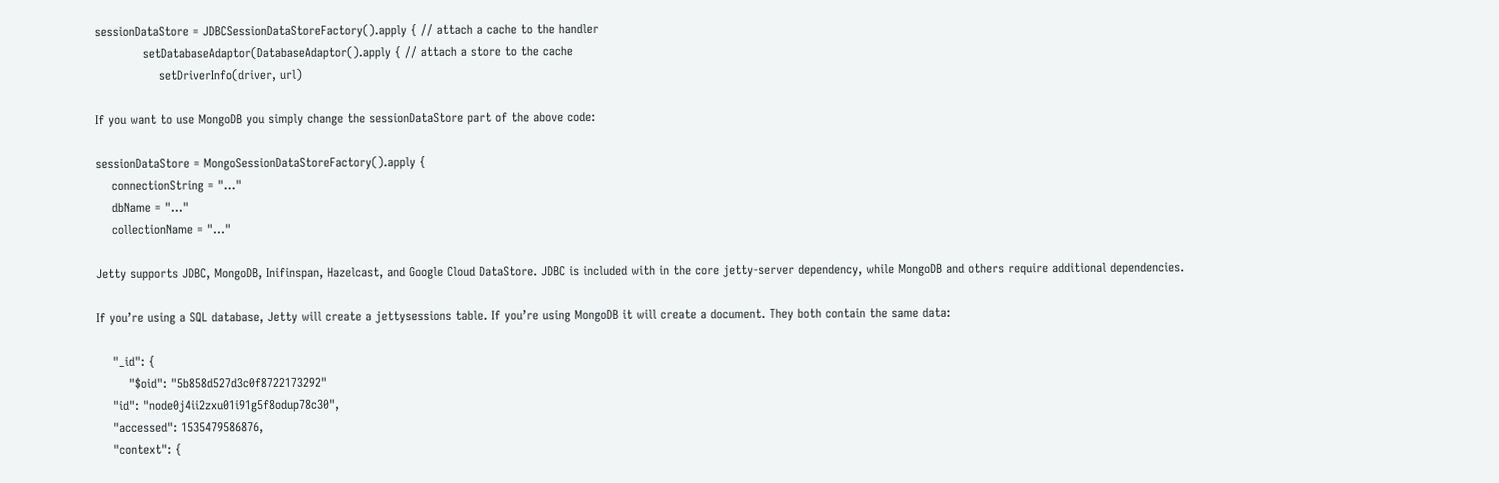sessionDataStore = JDBCSessionDataStoreFactory().apply { // attach a cache to the handler
            setDatabaseAdaptor(DatabaseAdaptor().apply { // attach a store to the cache
                setDriverInfo(driver, url)

If you want to use MongoDB you simply change the sessionDataStore part of the above code:

sessionDataStore = MongoSessionDataStoreFactory().apply {
    connectionString = "..."
    dbName = "..."
    collectionName = "..."

Jetty supports JDBC, MongoDB, Inifinspan, Hazelcast, and Google Cloud DataStore. JDBC is included with in the core jetty-server dependency, while MongoDB and others require additional dependencies.

If you’re using a SQL database, Jetty will create a jettysessions table. If you’re using MongoDB it will create a document. They both contain the same data:

    "_id": {
        "$oid": "5b858d527d3c0f8722173292"
    "id": "node0j4ii2zxu01i91g5f8odup78c30",
    "accessed": 1535479586876,
    "context": {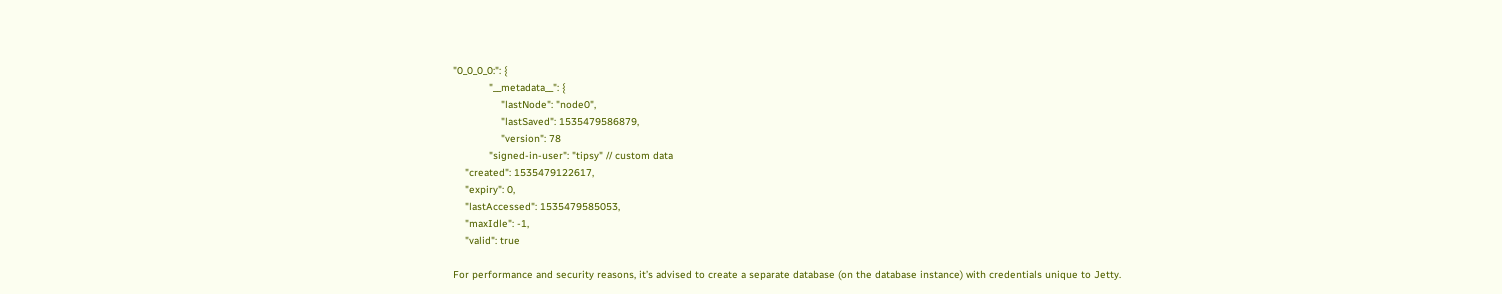"0_0_0_0:": {
            "__metadata__": {
                "lastNode": "node0",
                "lastSaved": 1535479586879,
                "version": 78
            "signed-in-user": "tipsy" // custom data
    "created": 1535479122617,
    "expiry": 0,
    "lastAccessed": 1535479585053,
    "maxIdle": -1,
    "valid": true

For performance and security reasons, it’s advised to create a separate database (on the database instance) with credentials unique to Jetty.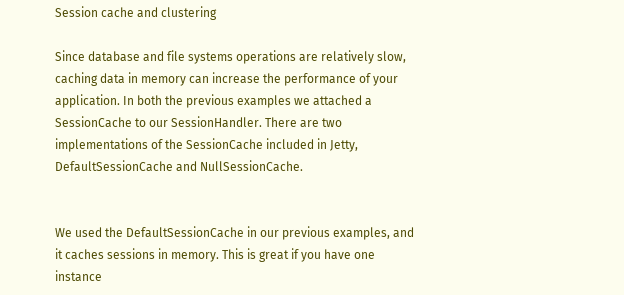Session cache and clustering

Since database and file systems operations are relatively slow, caching data in memory can increase the performance of your application. In both the previous examples we attached a SessionCache to our SessionHandler. There are two implementations of the SessionCache included in Jetty, DefaultSessionCache and NullSessionCache.


We used the DefaultSessionCache in our previous examples, and it caches sessions in memory. This is great if you have one instance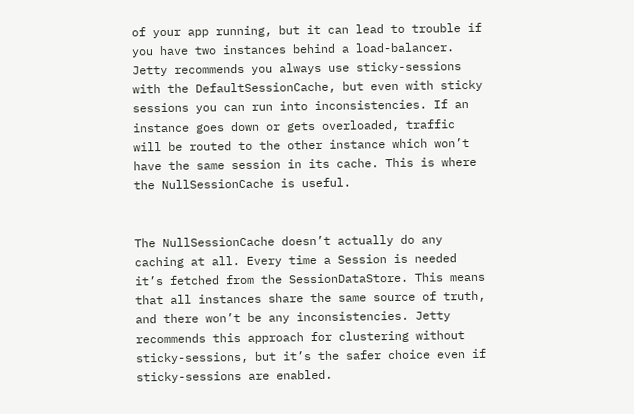of your app running, but it can lead to trouble if you have two instances behind a load-balancer. Jetty recommends you always use sticky-sessions with the DefaultSessionCache, but even with sticky sessions you can run into inconsistencies. If an instance goes down or gets overloaded, traffic will be routed to the other instance which won’t have the same session in its cache. This is where the NullSessionCache is useful.


The NullSessionCache doesn’t actually do any caching at all. Every time a Session is needed it’s fetched from the SessionDataStore. This means that all instances share the same source of truth, and there won’t be any inconsistencies. Jetty recommends this approach for clustering without sticky-sessions, but it’s the safer choice even if sticky-sessions are enabled.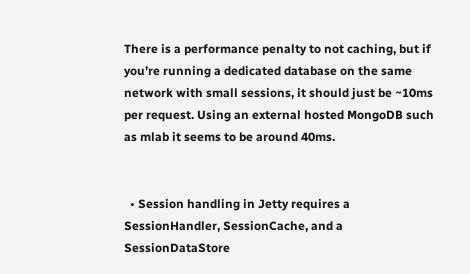There is a performance penalty to not caching, but if you’re running a dedicated database on the same network with small sessions, it should just be ~10ms per request. Using an external hosted MongoDB such as mlab it seems to be around 40ms.


  • Session handling in Jetty requires a SessionHandler, SessionCache, and a SessionDataStore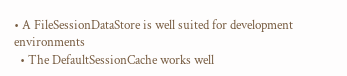• A FileSessionDataStore is well suited for development environments
  • The DefaultSessionCache works well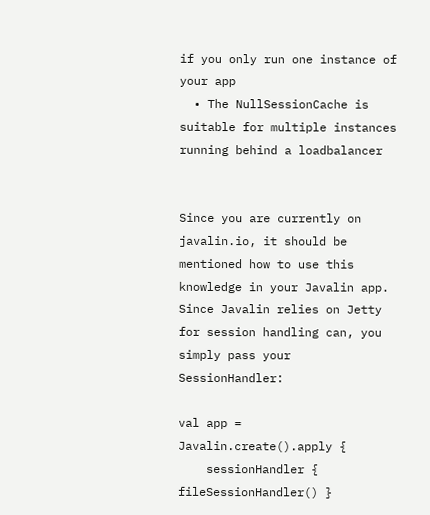if you only run one instance of your app
  • The NullSessionCache is suitable for multiple instances running behind a loadbalancer


Since you are currently on javalin.io, it should be mentioned how to use this knowledge in your Javalin app. Since Javalin relies on Jetty for session handling can, you simply pass your SessionHandler:

val app = Javalin.create().apply {
    sessionHandler { fileSessionHandler() }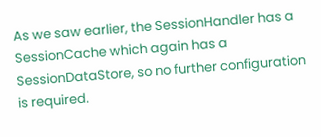As we saw earlier, the SessionHandler has a SessionCache which again has a SessionDataStore, so no further configuration is required.